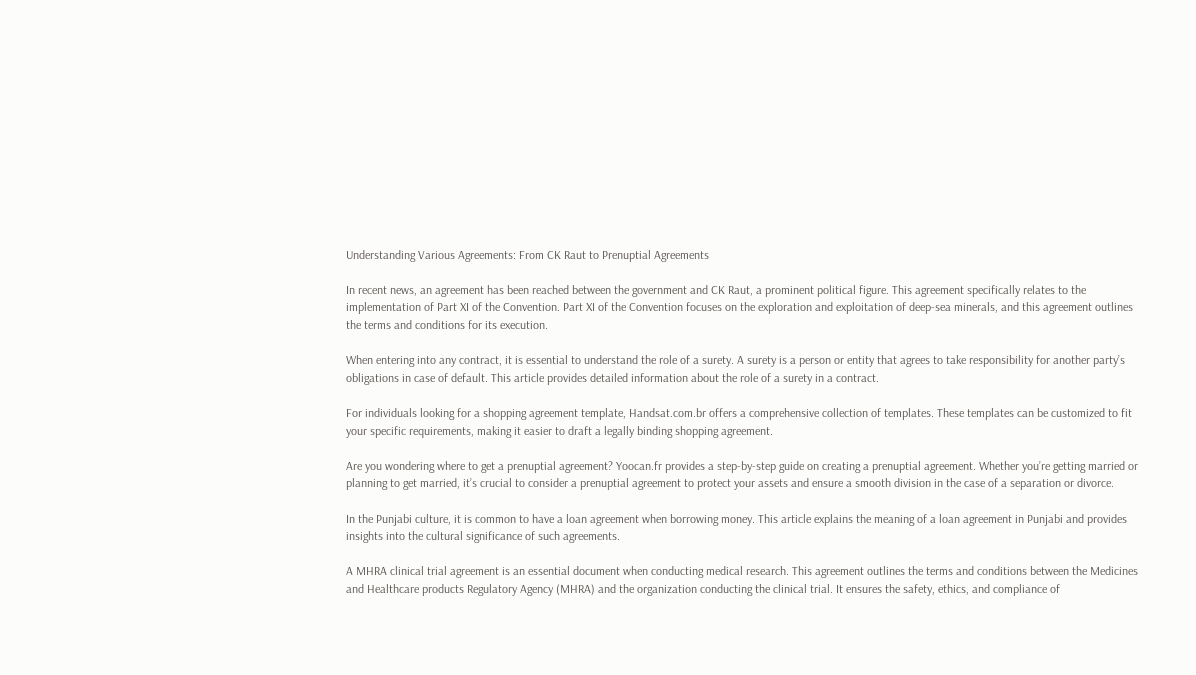Understanding Various Agreements: From CK Raut to Prenuptial Agreements

In recent news, an agreement has been reached between the government and CK Raut, a prominent political figure. This agreement specifically relates to the implementation of Part XI of the Convention. Part XI of the Convention focuses on the exploration and exploitation of deep-sea minerals, and this agreement outlines the terms and conditions for its execution.

When entering into any contract, it is essential to understand the role of a surety. A surety is a person or entity that agrees to take responsibility for another party’s obligations in case of default. This article provides detailed information about the role of a surety in a contract.

For individuals looking for a shopping agreement template, Handsat.com.br offers a comprehensive collection of templates. These templates can be customized to fit your specific requirements, making it easier to draft a legally binding shopping agreement.

Are you wondering where to get a prenuptial agreement? Yoocan.fr provides a step-by-step guide on creating a prenuptial agreement. Whether you’re getting married or planning to get married, it’s crucial to consider a prenuptial agreement to protect your assets and ensure a smooth division in the case of a separation or divorce.

In the Punjabi culture, it is common to have a loan agreement when borrowing money. This article explains the meaning of a loan agreement in Punjabi and provides insights into the cultural significance of such agreements.

A MHRA clinical trial agreement is an essential document when conducting medical research. This agreement outlines the terms and conditions between the Medicines and Healthcare products Regulatory Agency (MHRA) and the organization conducting the clinical trial. It ensures the safety, ethics, and compliance of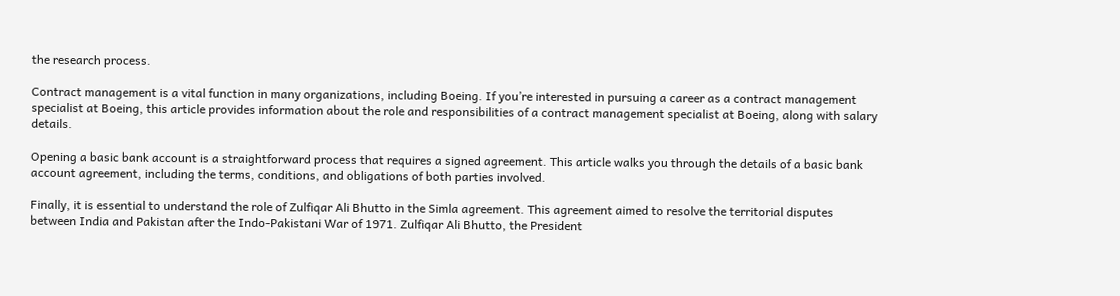the research process.

Contract management is a vital function in many organizations, including Boeing. If you’re interested in pursuing a career as a contract management specialist at Boeing, this article provides information about the role and responsibilities of a contract management specialist at Boeing, along with salary details.

Opening a basic bank account is a straightforward process that requires a signed agreement. This article walks you through the details of a basic bank account agreement, including the terms, conditions, and obligations of both parties involved.

Finally, it is essential to understand the role of Zulfiqar Ali Bhutto in the Simla agreement. This agreement aimed to resolve the territorial disputes between India and Pakistan after the Indo-Pakistani War of 1971. Zulfiqar Ali Bhutto, the President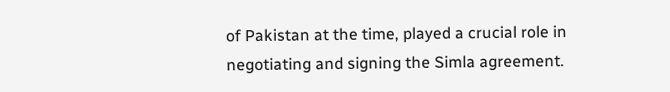of Pakistan at the time, played a crucial role in negotiating and signing the Simla agreement.